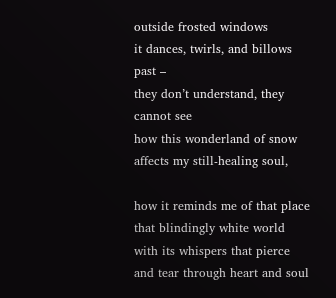outside frosted windows
it dances, twirls, and billows past –
they don’t understand, they cannot see
how this wonderland of snow
affects my still-healing soul,

how it reminds me of that place
that blindingly white world
with its whispers that pierce
and tear through heart and soul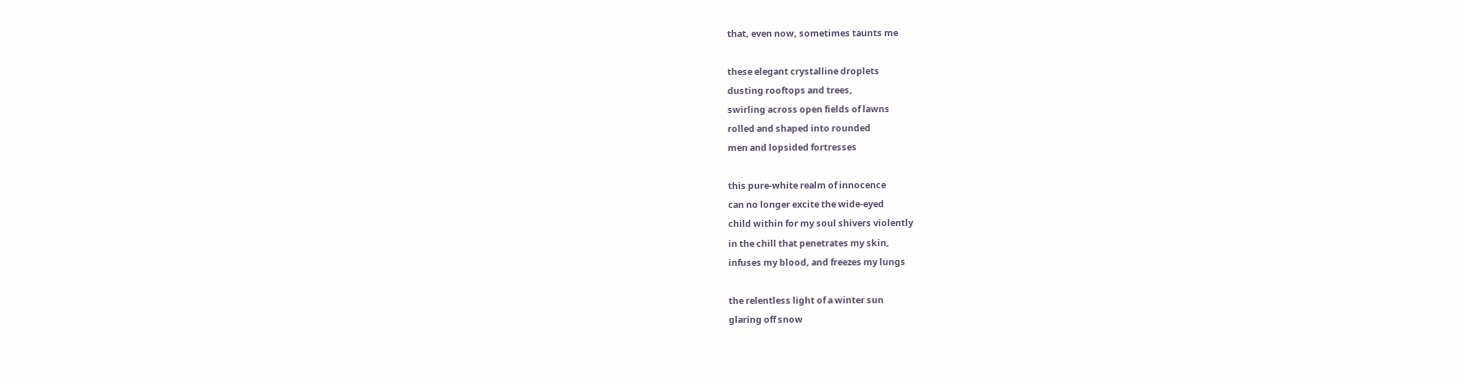that, even now, sometimes taunts me

these elegant crystalline droplets
dusting rooftops and trees,
swirling across open fields of lawns
rolled and shaped into rounded
men and lopsided fortresses

this pure-white realm of innocence
can no longer excite the wide-eyed
child within for my soul shivers violently
in the chill that penetrates my skin,
infuses my blood, and freezes my lungs

the relentless light of a winter sun
glaring off snow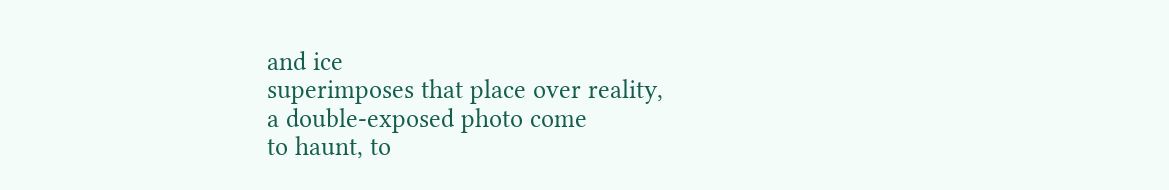and ice
superimposes that place over reality,
a double-exposed photo come
to haunt, to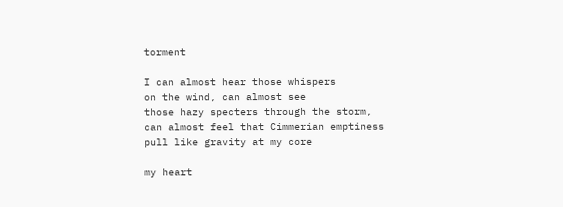torment

I can almost hear those whispers
on the wind, can almost see
those hazy specters through the storm,
can almost feel that Cimmerian emptiness
pull like gravity at my core

my heart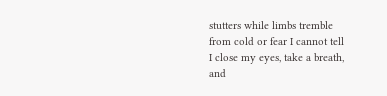stutters while limbs tremble
from cold or fear I cannot tell
I close my eyes, take a breath,
and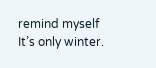remind myself
It’s only winter.